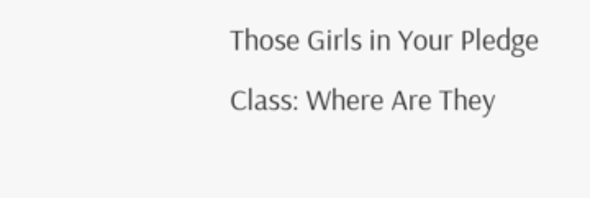Those Girls in Your Pledge Class: Where Are They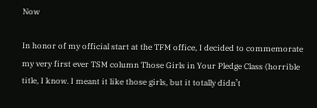Now

In honor of my official start at the TFM office, I decided to commemorate my very first ever TSM column Those Girls in Your Pledge Class (horrible title, I know. I meant it like those girls, but it totally didn’t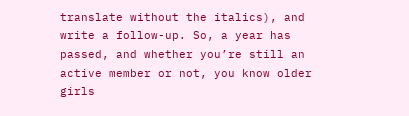translate without the italics), and write a follow-up. So, a year has passed, and whether you’re still an active member or not, you know older girls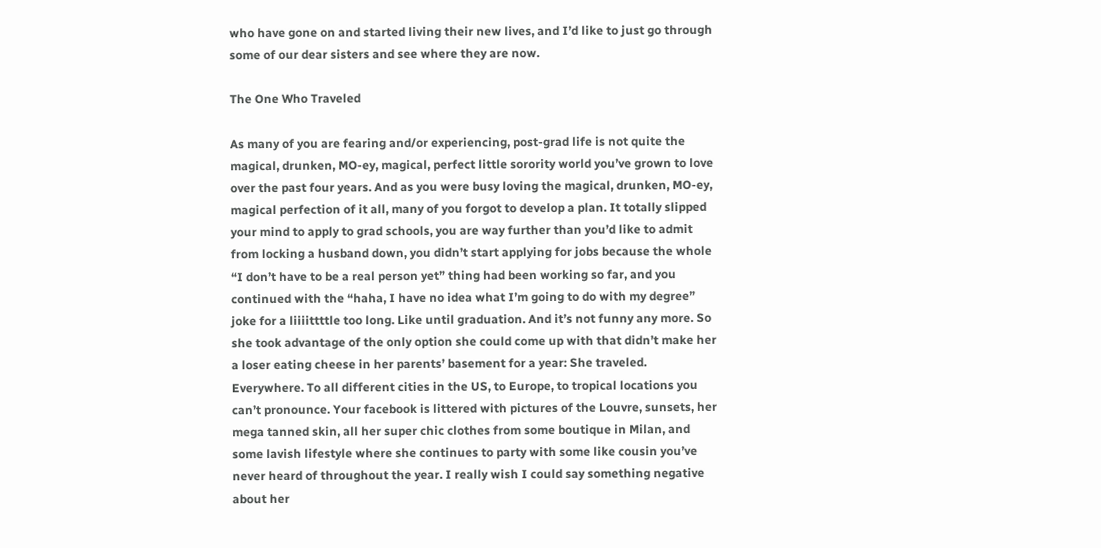who have gone on and started living their new lives, and I’d like to just go through some of our dear sisters and see where they are now.

The One Who Traveled

As many of you are fearing and/or experiencing, post-grad life is not quite the magical, drunken, MO-ey, magical, perfect little sorority world you’ve grown to love over the past four years. And as you were busy loving the magical, drunken, MO-ey, magical perfection of it all, many of you forgot to develop a plan. It totally slipped your mind to apply to grad schools, you are way further than you’d like to admit from locking a husband down, you didn’t start applying for jobs because the whole “I don’t have to be a real person yet” thing had been working so far, and you continued with the “haha, I have no idea what I’m going to do with my degree” joke for a liiiittttle too long. Like until graduation. And it’s not funny any more. So she took advantage of the only option she could come up with that didn’t make her a loser eating cheese in her parents’ basement for a year: She traveled. Everywhere. To all different cities in the US, to Europe, to tropical locations you can’t pronounce. Your facebook is littered with pictures of the Louvre, sunsets, her mega tanned skin, all her super chic clothes from some boutique in Milan, and some lavish lifestyle where she continues to party with some like cousin you’ve never heard of throughout the year. I really wish I could say something negative about her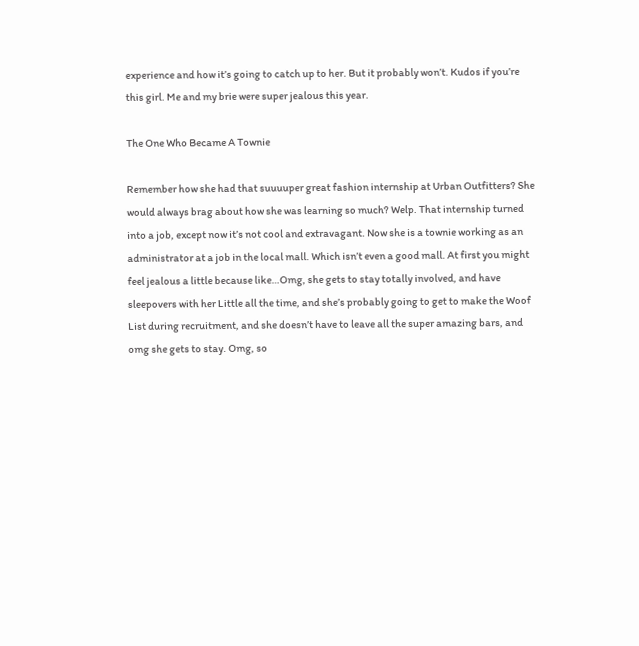experience and how it’s going to catch up to her. But it probably won’t. Kudos if you’re this girl. Me and my brie were super jealous this year.

The One Who Became A Townie

Remember how she had that suuuuper great fashion internship at Urban Outfitters? She would always brag about how she was learning so much? Welp. That internship turned into a job, except now it’s not cool and extravagant. Now she is a townie working as an administrator at a job in the local mall. Which isn’t even a good mall. At first you might feel jealous a little because like…Omg, she gets to stay totally involved, and have sleepovers with her Little all the time, and she’s probably going to get to make the Woof List during recruitment, and she doesn’t have to leave all the super amazing bars, and omg she gets to stay. Omg, so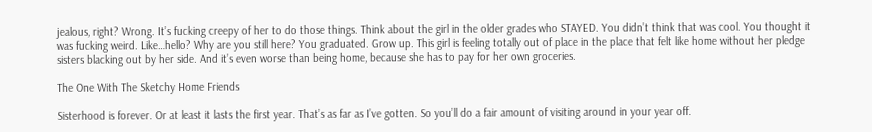jealous, right? Wrong. It’s fucking creepy of her to do those things. Think about the girl in the older grades who STAYED. You didn’t think that was cool. You thought it was fucking weird. Like…hello? Why are you still here? You graduated. Grow up. This girl is feeling totally out of place in the place that felt like home without her pledge sisters blacking out by her side. And it’s even worse than being home, because she has to pay for her own groceries.

The One With The Sketchy Home Friends

Sisterhood is forever. Or at least it lasts the first year. That’s as far as I’ve gotten. So you’ll do a fair amount of visiting around in your year off.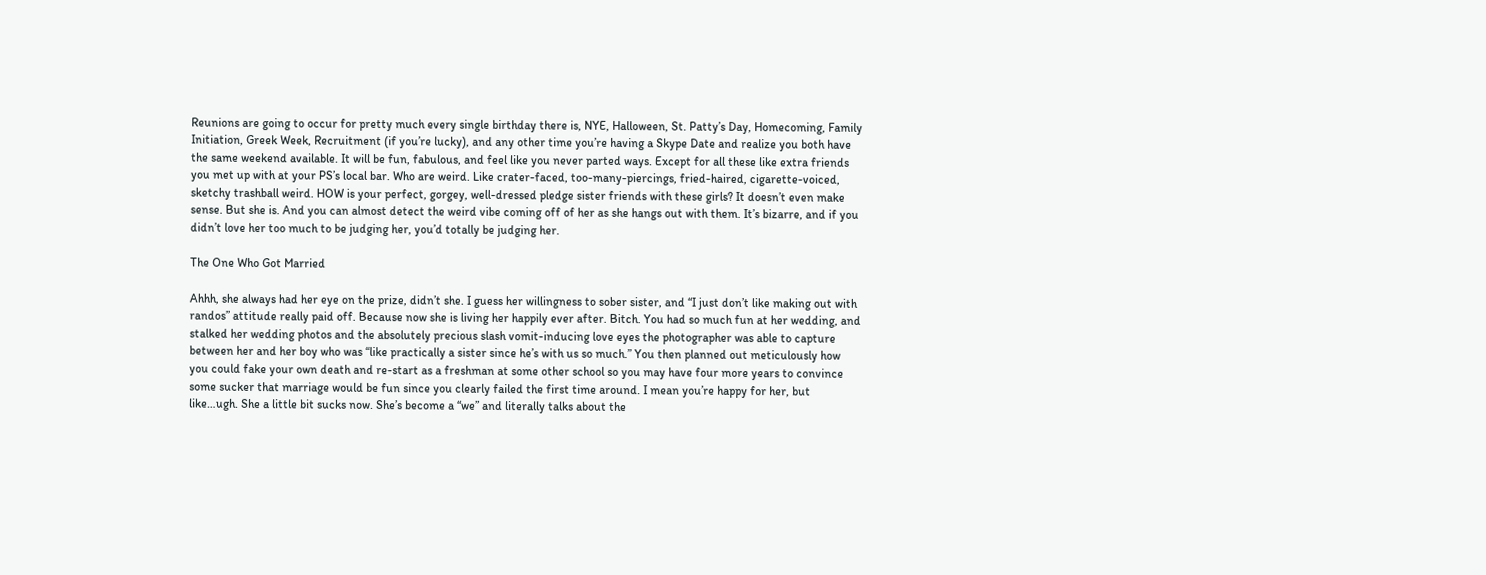Reunions are going to occur for pretty much every single birthday there is, NYE, Halloween, St. Patty’s Day, Homecoming, Family Initiation, Greek Week, Recruitment (if you’re lucky), and any other time you’re having a Skype Date and realize you both have the same weekend available. It will be fun, fabulous, and feel like you never parted ways. Except for all these like extra friends you met up with at your PS’s local bar. Who are weird. Like crater-faced, too-many-piercings, fried-haired, cigarette-voiced, sketchy trashball weird. HOW is your perfect, gorgey, well-dressed pledge sister friends with these girls? It doesn’t even make sense. But she is. And you can almost detect the weird vibe coming off of her as she hangs out with them. It’s bizarre, and if you didn’t love her too much to be judging her, you’d totally be judging her.

The One Who Got Married

Ahhh, she always had her eye on the prize, didn’t she. I guess her willingness to sober sister, and “I just don’t like making out with randos” attitude really paid off. Because now she is living her happily ever after. Bitch. You had so much fun at her wedding, and stalked her wedding photos and the absolutely precious slash vomit-inducing love eyes the photographer was able to capture between her and her boy who was “like practically a sister since he’s with us so much.” You then planned out meticulously how you could fake your own death and re-start as a freshman at some other school so you may have four more years to convince some sucker that marriage would be fun since you clearly failed the first time around. I mean you’re happy for her, but like…ugh. She a little bit sucks now. She’s become a “we” and literally talks about the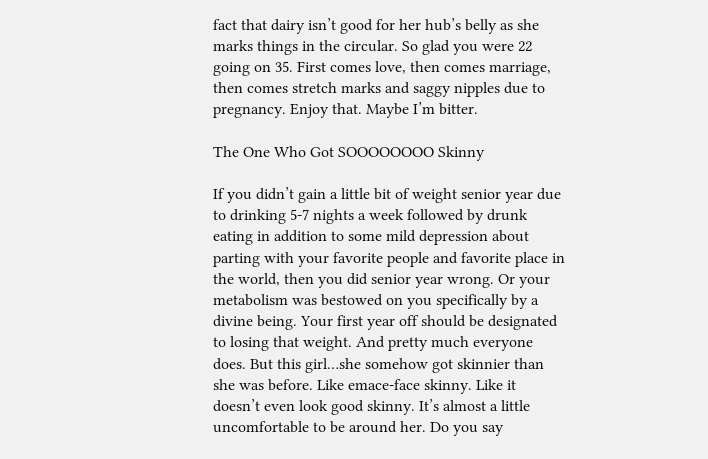fact that dairy isn’t good for her hub’s belly as she marks things in the circular. So glad you were 22 going on 35. First comes love, then comes marriage, then comes stretch marks and saggy nipples due to pregnancy. Enjoy that. Maybe I’m bitter.

The One Who Got SOOOOOOOO Skinny

If you didn’t gain a little bit of weight senior year due to drinking 5-7 nights a week followed by drunk eating in addition to some mild depression about parting with your favorite people and favorite place in the world, then you did senior year wrong. Or your metabolism was bestowed on you specifically by a divine being. Your first year off should be designated to losing that weight. And pretty much everyone does. But this girl…she somehow got skinnier than she was before. Like emace-face skinny. Like it doesn’t even look good skinny. It’s almost a little uncomfortable to be around her. Do you say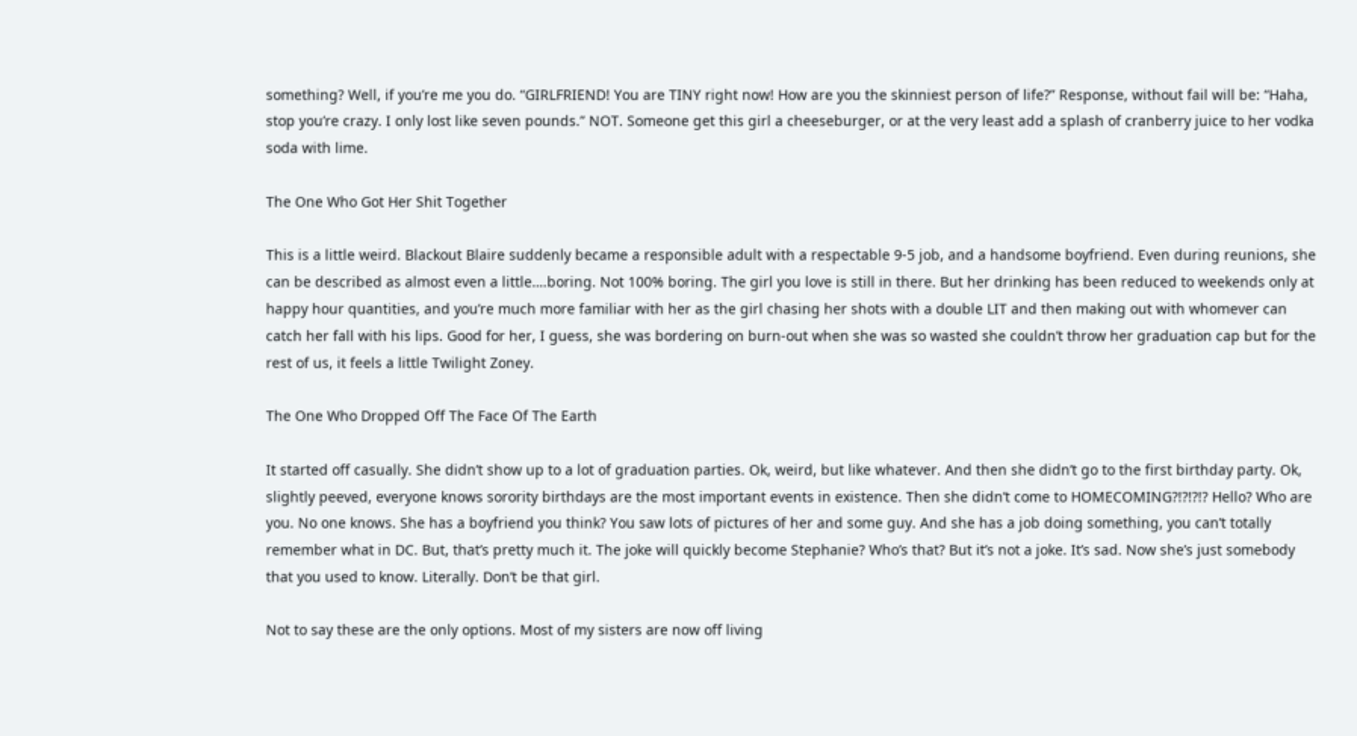something? Well, if you’re me you do. “GIRLFRIEND! You are TINY right now! How are you the skinniest person of life?” Response, without fail will be: “Haha, stop you’re crazy. I only lost like seven pounds.” NOT. Someone get this girl a cheeseburger, or at the very least add a splash of cranberry juice to her vodka soda with lime.

The One Who Got Her Shit Together

This is a little weird. Blackout Blaire suddenly became a responsible adult with a respectable 9-5 job, and a handsome boyfriend. Even during reunions, she can be described as almost even a little….boring. Not 100% boring. The girl you love is still in there. But her drinking has been reduced to weekends only at happy hour quantities, and you’re much more familiar with her as the girl chasing her shots with a double LIT and then making out with whomever can catch her fall with his lips. Good for her, I guess, she was bordering on burn-out when she was so wasted she couldn’t throw her graduation cap but for the rest of us, it feels a little Twilight Zoney.

The One Who Dropped Off The Face Of The Earth

It started off casually. She didn’t show up to a lot of graduation parties. Ok, weird, but like whatever. And then she didn’t go to the first birthday party. Ok, slightly peeved, everyone knows sorority birthdays are the most important events in existence. Then she didn’t come to HOMECOMING?!?!?!? Hello? Who are you. No one knows. She has a boyfriend you think? You saw lots of pictures of her and some guy. And she has a job doing something, you can’t totally remember what in DC. But, that’s pretty much it. The joke will quickly become Stephanie? Who’s that? But it’s not a joke. It’s sad. Now she’s just somebody that you used to know. Literally. Don’t be that girl.

Not to say these are the only options. Most of my sisters are now off living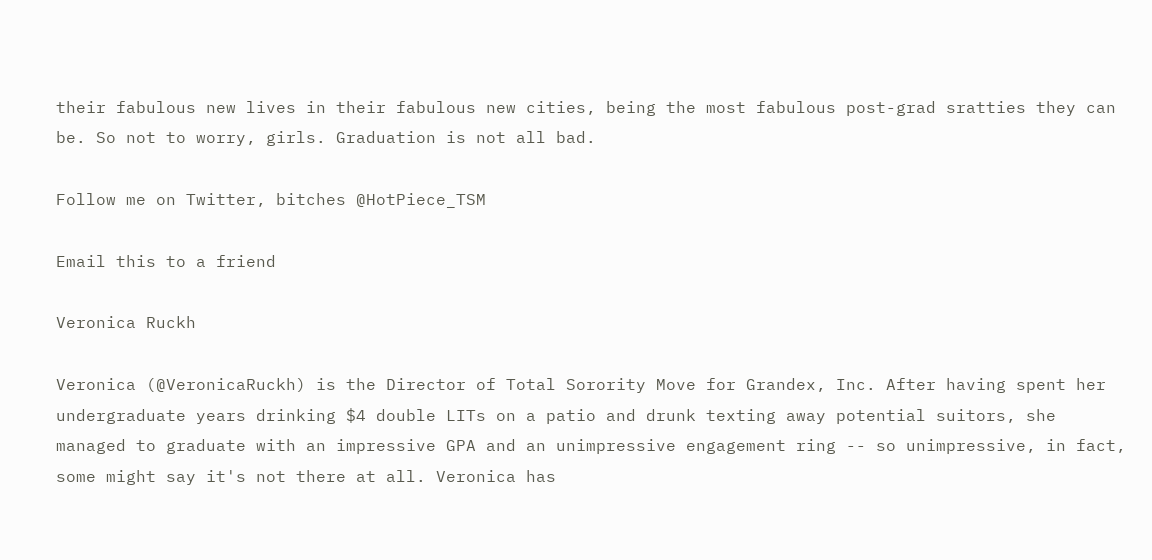their fabulous new lives in their fabulous new cities, being the most fabulous post-grad sratties they can be. So not to worry, girls. Graduation is not all bad.

Follow me on Twitter, bitches @HotPiece_TSM

Email this to a friend

Veronica Ruckh

Veronica (@VeronicaRuckh) is the Director of Total Sorority Move for Grandex, Inc. After having spent her undergraduate years drinking $4 double LITs on a patio and drunk texting away potential suitors, she managed to graduate with an impressive GPA and an unimpressive engagement ring -- so unimpressive, in fact, some might say it's not there at all. Veronica has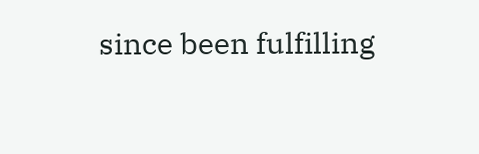since been fulfilling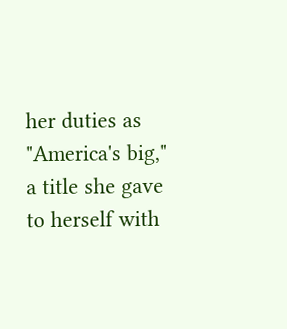her duties as "America's big," a title she gave to herself with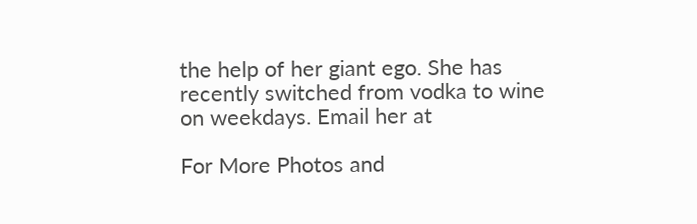the help of her giant ego. She has recently switched from vodka to wine on weekdays. Email her at

For More Photos and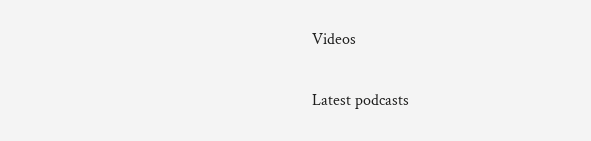Videos

Latest podcasts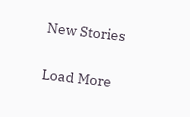New Stories

Load More